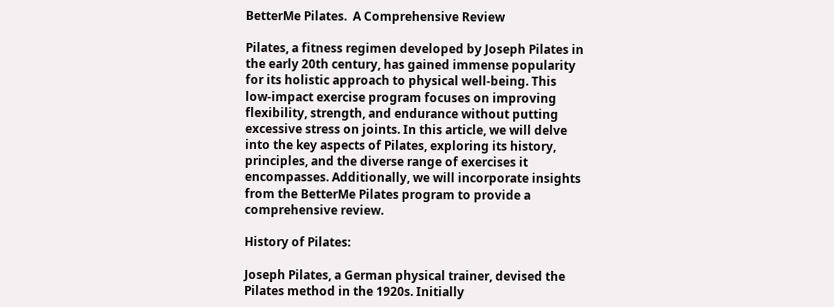BetterMe Pilates.  A Comprehensive Review

Pilates, a fitness regimen developed by Joseph Pilates in the early 20th century, has gained immense popularity for its holistic approach to physical well-being. This low-impact exercise program focuses on improving flexibility, strength, and endurance without putting excessive stress on joints. In this article, we will delve into the key aspects of Pilates, exploring its history, principles, and the diverse range of exercises it encompasses. Additionally, we will incorporate insights from the BetterMe Pilates program to provide a comprehensive review.

History of Pilates:

Joseph Pilates, a German physical trainer, devised the Pilates method in the 1920s. Initially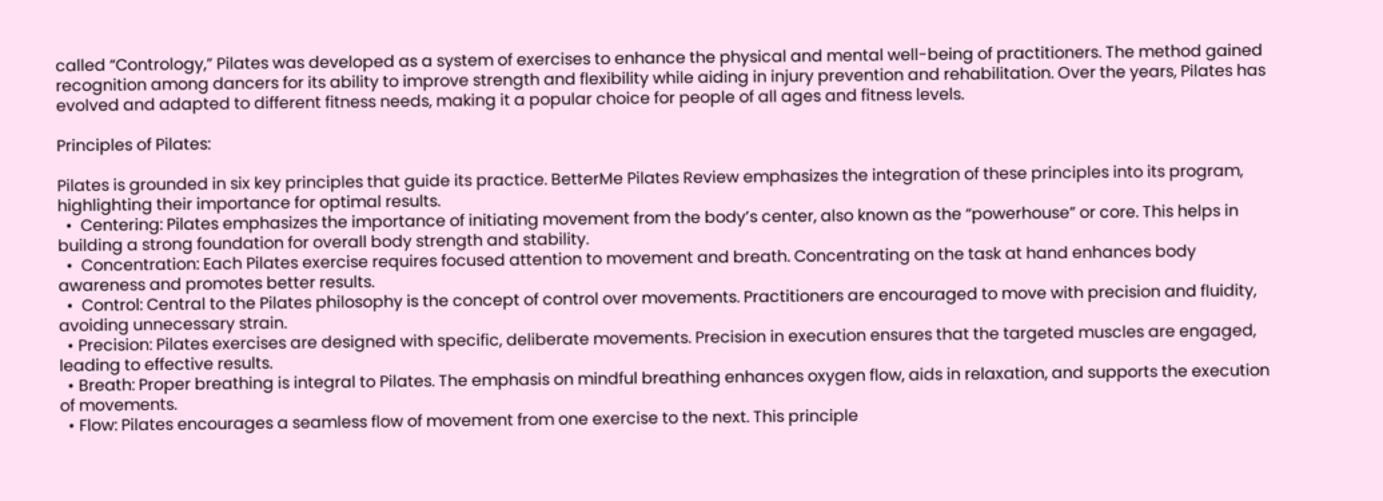called “Contrology,” Pilates was developed as a system of exercises to enhance the physical and mental well-being of practitioners. The method gained recognition among dancers for its ability to improve strength and flexibility while aiding in injury prevention and rehabilitation. Over the years, Pilates has evolved and adapted to different fitness needs, making it a popular choice for people of all ages and fitness levels.

Principles of Pilates:

Pilates is grounded in six key principles that guide its practice. BetterMe Pilates Review emphasizes the integration of these principles into its program, highlighting their importance for optimal results.
  •  Centering: Pilates emphasizes the importance of initiating movement from the body’s center, also known as the “powerhouse” or core. This helps in building a strong foundation for overall body strength and stability.
  •  Concentration: Each Pilates exercise requires focused attention to movement and breath. Concentrating on the task at hand enhances body awareness and promotes better results.
  •  Control: Central to the Pilates philosophy is the concept of control over movements. Practitioners are encouraged to move with precision and fluidity, avoiding unnecessary strain.
  • Precision: Pilates exercises are designed with specific, deliberate movements. Precision in execution ensures that the targeted muscles are engaged, leading to effective results.
  • Breath: Proper breathing is integral to Pilates. The emphasis on mindful breathing enhances oxygen flow, aids in relaxation, and supports the execution of movements.
  • Flow: Pilates encourages a seamless flow of movement from one exercise to the next. This principle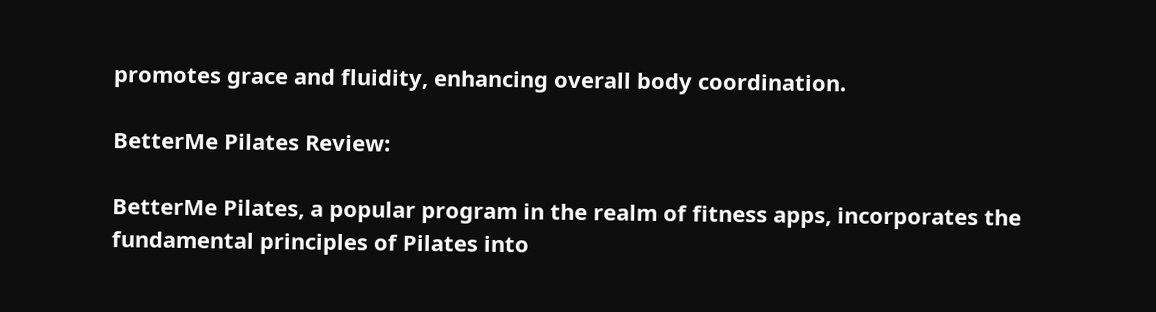promotes grace and fluidity, enhancing overall body coordination.

BetterMe Pilates Review:

BetterMe Pilates, a popular program in the realm of fitness apps, incorporates the fundamental principles of Pilates into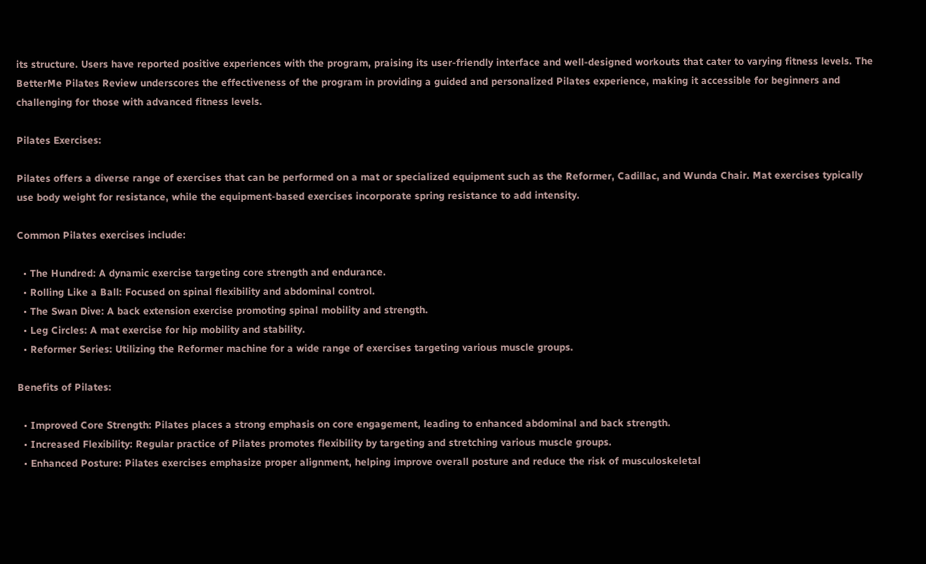its structure. Users have reported positive experiences with the program, praising its user-friendly interface and well-designed workouts that cater to varying fitness levels. The BetterMe Pilates Review underscores the effectiveness of the program in providing a guided and personalized Pilates experience, making it accessible for beginners and challenging for those with advanced fitness levels.

Pilates Exercises:

Pilates offers a diverse range of exercises that can be performed on a mat or specialized equipment such as the Reformer, Cadillac, and Wunda Chair. Mat exercises typically use body weight for resistance, while the equipment-based exercises incorporate spring resistance to add intensity.

Common Pilates exercises include:

  • The Hundred: A dynamic exercise targeting core strength and endurance.
  • Rolling Like a Ball: Focused on spinal flexibility and abdominal control.
  • The Swan Dive: A back extension exercise promoting spinal mobility and strength.
  • Leg Circles: A mat exercise for hip mobility and stability.
  • Reformer Series: Utilizing the Reformer machine for a wide range of exercises targeting various muscle groups.

Benefits of Pilates:

  • Improved Core Strength: Pilates places a strong emphasis on core engagement, leading to enhanced abdominal and back strength.
  • Increased Flexibility: Regular practice of Pilates promotes flexibility by targeting and stretching various muscle groups.
  • Enhanced Posture: Pilates exercises emphasize proper alignment, helping improve overall posture and reduce the risk of musculoskeletal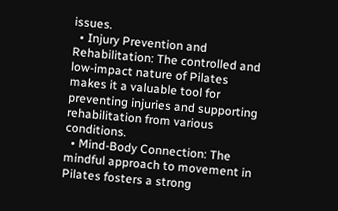issues.
  • Injury Prevention and Rehabilitation: The controlled and low-impact nature of Pilates makes it a valuable tool for preventing injuries and supporting rehabilitation from various conditions.
  • Mind-Body Connection: The mindful approach to movement in Pilates fosters a strong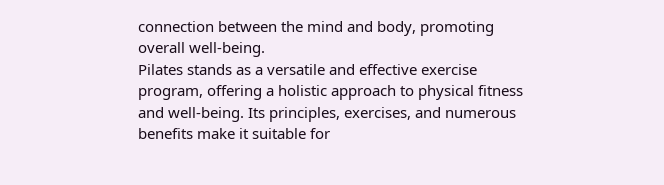connection between the mind and body, promoting overall well-being.
Pilates stands as a versatile and effective exercise program, offering a holistic approach to physical fitness and well-being. Its principles, exercises, and numerous benefits make it suitable for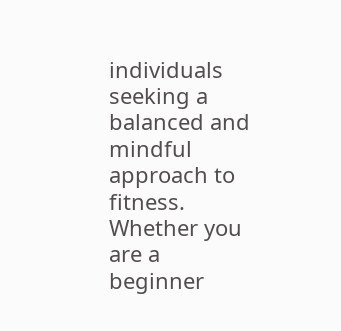individuals seeking a balanced and mindful approach to fitness. Whether you are a beginner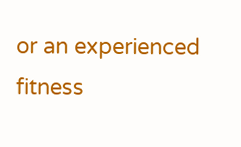or an experienced fitness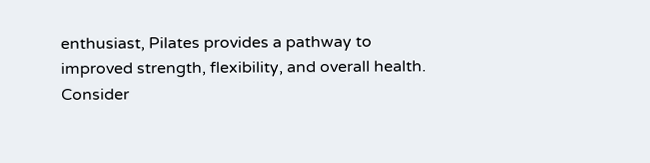enthusiast, Pilates provides a pathway to improved strength, flexibility, and overall health. Consider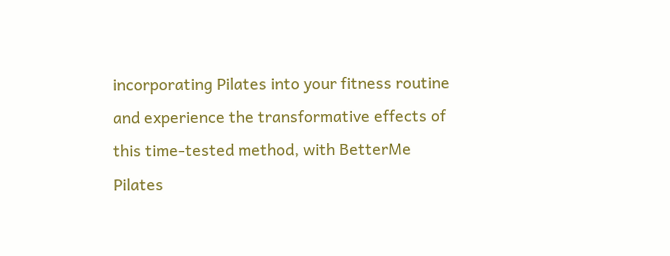incorporating Pilates into your fitness routine and experience the transformative effects of this time-tested method, with BetterMe Pilates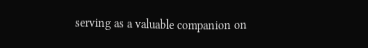serving as a valuable companion on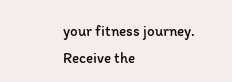your fitness journey.
Receive the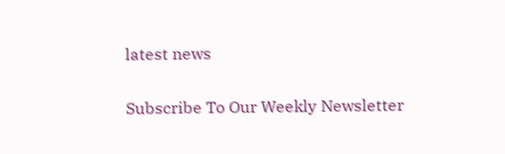latest news

Subscribe To Our Weekly Newsletter